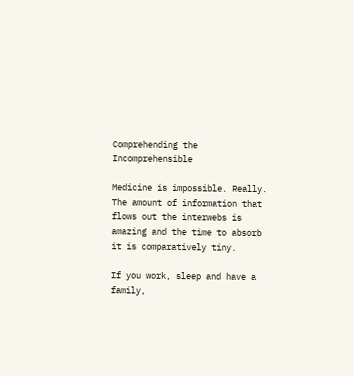Comprehending the Incomprehensible

Medicine is impossible. Really. The amount of information that flows out the interwebs is amazing and the time to absorb it is comparatively tiny.

If you work, sleep and have a family,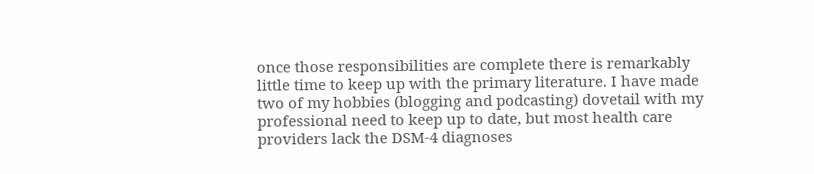once those responsibilities are complete there is remarkably little time to keep up with the primary literature. I have made two of my hobbies (blogging and podcasting) dovetail with my professional need to keep up to date, but most health care providers lack the DSM-4 diagnoses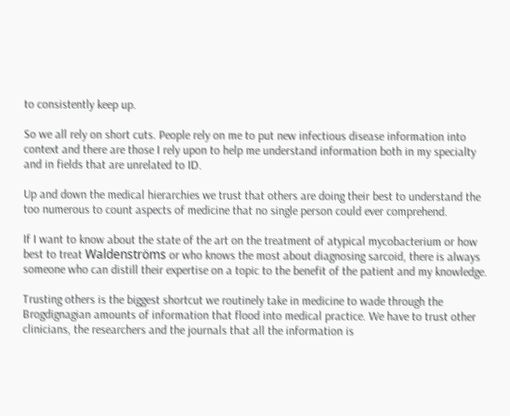to consistently keep up.

So we all rely on short cuts. People rely on me to put new infectious disease information into context and there are those I rely upon to help me understand information both in my specialty and in fields that are unrelated to ID.

Up and down the medical hierarchies we trust that others are doing their best to understand the too numerous to count aspects of medicine that no single person could ever comprehend.

If I want to know about the state of the art on the treatment of atypical mycobacterium or how best to treat Waldenströms or who knows the most about diagnosing sarcoid, there is always someone who can distill their expertise on a topic to the benefit of the patient and my knowledge.

Trusting others is the biggest shortcut we routinely take in medicine to wade through the Brogdignagian amounts of information that flood into medical practice. We have to trust other clinicians, the researchers and the journals that all the information is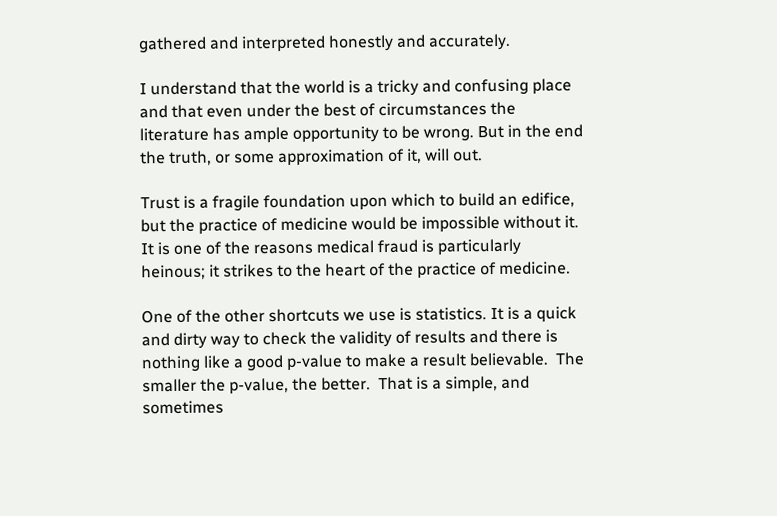gathered and interpreted honestly and accurately.

I understand that the world is a tricky and confusing place and that even under the best of circumstances the literature has ample opportunity to be wrong. But in the end the truth, or some approximation of it, will out.

Trust is a fragile foundation upon which to build an edifice, but the practice of medicine would be impossible without it. It is one of the reasons medical fraud is particularly heinous; it strikes to the heart of the practice of medicine.

One of the other shortcuts we use is statistics. It is a quick and dirty way to check the validity of results and there is nothing like a good p-value to make a result believable.  The smaller the p-value, the better.  That is a simple, and sometimes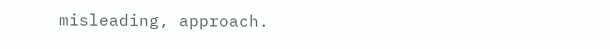misleading, approach.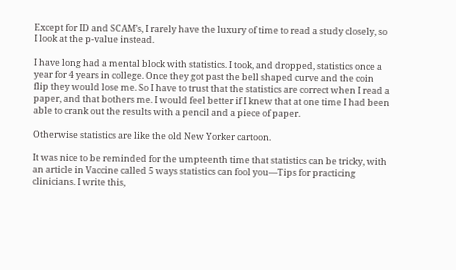Except for ID and SCAM’s, I rarely have the luxury of time to read a study closely, so I look at the p-value instead.

I have long had a mental block with statistics. I took, and dropped, statistics once a year for 4 years in college. Once they got past the bell shaped curve and the coin flip they would lose me. So I have to trust that the statistics are correct when I read a paper, and that bothers me. I would feel better if I knew that at one time I had been able to crank out the results with a pencil and a piece of paper.

Otherwise statistics are like the old New Yorker cartoon.

It was nice to be reminded for the umpteenth time that statistics can be tricky, with an article in Vaccine called 5 ways statistics can fool you—Tips for practicing clinicians. I write this,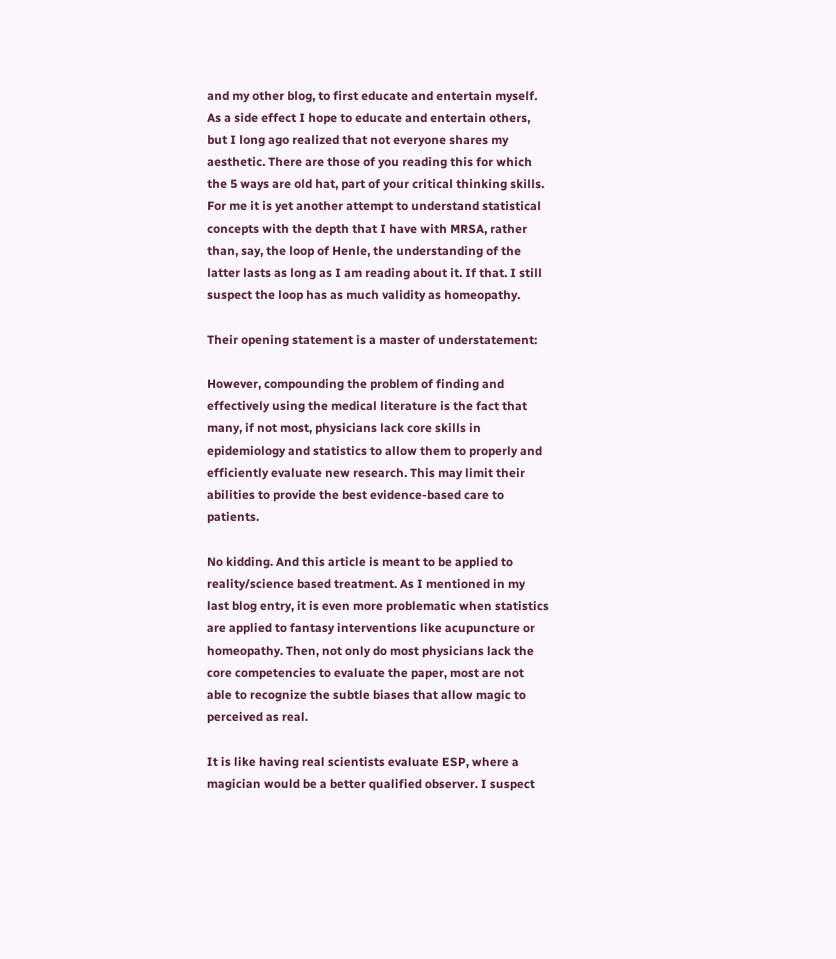and my other blog, to first educate and entertain myself. As a side effect I hope to educate and entertain others, but I long ago realized that not everyone shares my aesthetic. There are those of you reading this for which the 5 ways are old hat, part of your critical thinking skills. For me it is yet another attempt to understand statistical concepts with the depth that I have with MRSA, rather than, say, the loop of Henle, the understanding of the latter lasts as long as I am reading about it. If that. I still suspect the loop has as much validity as homeopathy.

Their opening statement is a master of understatement:

However, compounding the problem of finding and effectively using the medical literature is the fact that many, if not most, physicians lack core skills in epidemiology and statistics to allow them to properly and efficiently evaluate new research. This may limit their abilities to provide the best evidence-based care to patients.

No kidding. And this article is meant to be applied to reality/science based treatment. As I mentioned in my last blog entry, it is even more problematic when statistics are applied to fantasy interventions like acupuncture or homeopathy. Then, not only do most physicians lack the core competencies to evaluate the paper, most are not able to recognize the subtle biases that allow magic to perceived as real.

It is like having real scientists evaluate ESP, where a magician would be a better qualified observer. I suspect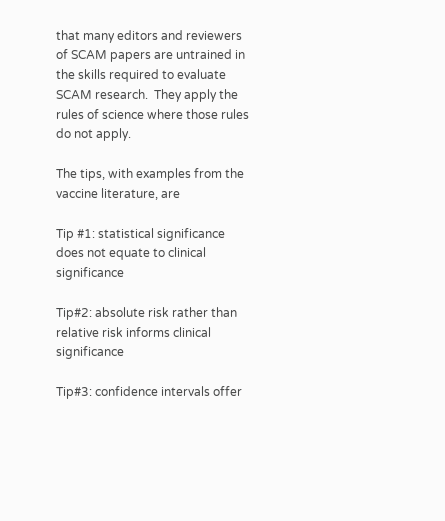that many editors and reviewers of SCAM papers are untrained in the skills required to evaluate SCAM research.  They apply the rules of science where those rules do not apply.

The tips, with examples from the vaccine literature, are

Tip #1: statistical significance does not equate to clinical significance

Tip#2: absolute risk rather than relative risk informs clinical significance

Tip#3: confidence intervals offer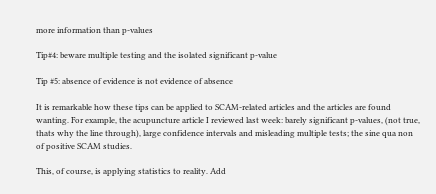more information than p-values

Tip#4: beware multiple testing and the isolated significant p-value

Tip #5: absence of evidence is not evidence of absence

It is remarkable how these tips can be applied to SCAM-related articles and the articles are found wanting. For example, the acupuncture article I reviewed last week: barely significant p-values, (not true, thats why the line through), large confidence intervals and misleading multiple tests; the sine qua non of positive SCAM studies.

This, of course, is applying statistics to reality. Add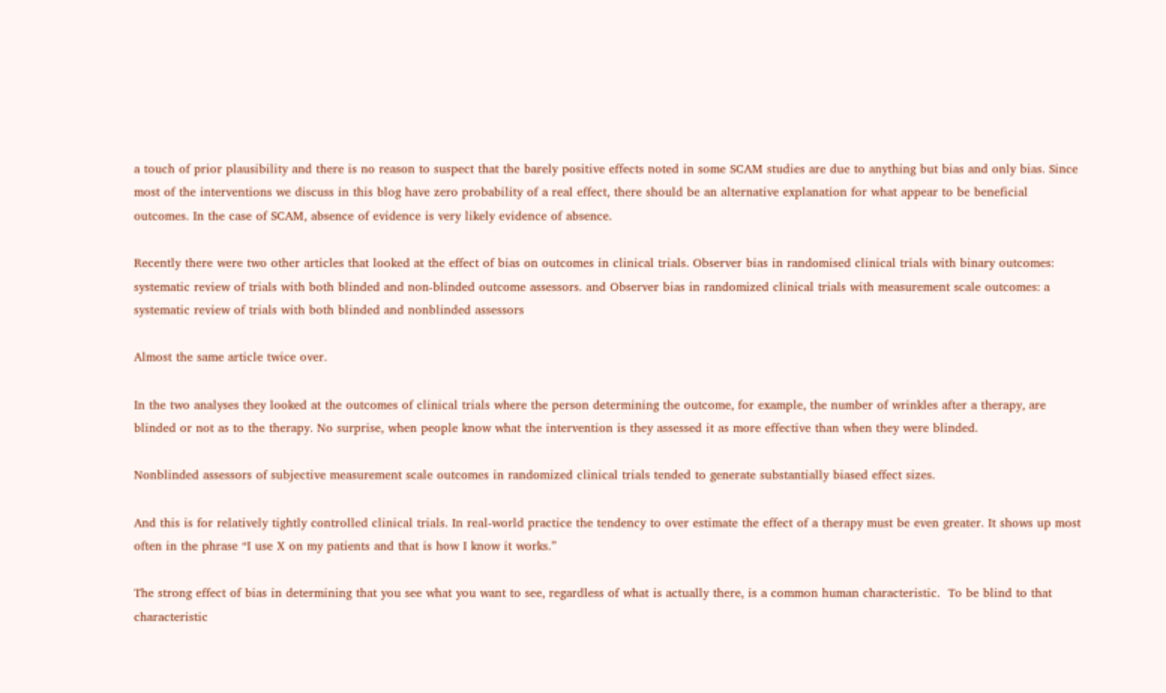a touch of prior plausibility and there is no reason to suspect that the barely positive effects noted in some SCAM studies are due to anything but bias and only bias. Since most of the interventions we discuss in this blog have zero probability of a real effect, there should be an alternative explanation for what appear to be beneficial outcomes. In the case of SCAM, absence of evidence is very likely evidence of absence.

Recently there were two other articles that looked at the effect of bias on outcomes in clinical trials. Observer bias in randomised clinical trials with binary outcomes: systematic review of trials with both blinded and non-blinded outcome assessors. and Observer bias in randomized clinical trials with measurement scale outcomes: a systematic review of trials with both blinded and nonblinded assessors

Almost the same article twice over.

In the two analyses they looked at the outcomes of clinical trials where the person determining the outcome, for example, the number of wrinkles after a therapy, are blinded or not as to the therapy. No surprise, when people know what the intervention is they assessed it as more effective than when they were blinded.

Nonblinded assessors of subjective measurement scale outcomes in randomized clinical trials tended to generate substantially biased effect sizes.

And this is for relatively tightly controlled clinical trials. In real-world practice the tendency to over estimate the effect of a therapy must be even greater. It shows up most often in the phrase “I use X on my patients and that is how I know it works.”

The strong effect of bias in determining that you see what you want to see, regardless of what is actually there, is a common human characteristic.  To be blind to that characteristic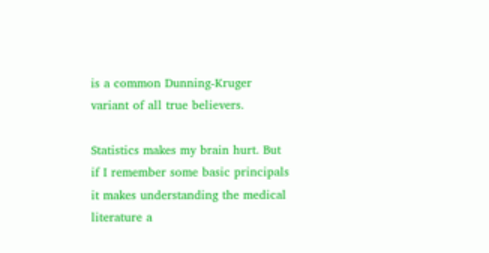is a common Dunning-Kruger variant of all true believers.

Statistics makes my brain hurt. But if I remember some basic principals it makes understanding the medical literature a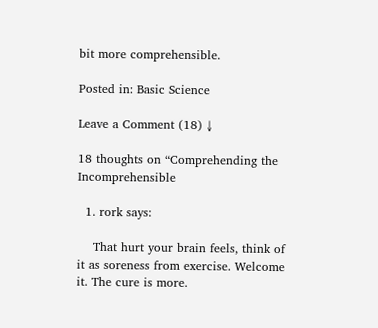bit more comprehensible.

Posted in: Basic Science

Leave a Comment (18) ↓

18 thoughts on “Comprehending the Incomprehensible

  1. rork says:

    That hurt your brain feels, think of it as soreness from exercise. Welcome it. The cure is more.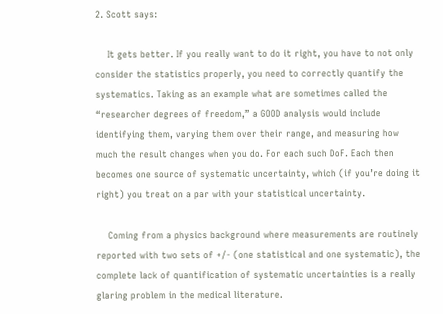2. Scott says:

    It gets better. If you really want to do it right, you have to not only consider the statistics properly, you need to correctly quantify the systematics. Taking as an example what are sometimes called the “researcher degrees of freedom,” a GOOD analysis would include identifying them, varying them over their range, and measuring how much the result changes when you do. For each such DoF. Each then becomes one source of systematic uncertainty, which (if you’re doing it right) you treat on a par with your statistical uncertainty.

    Coming from a physics background where measurements are routinely reported with two sets of +/- (one statistical and one systematic), the complete lack of quantification of systematic uncertainties is a really glaring problem in the medical literature.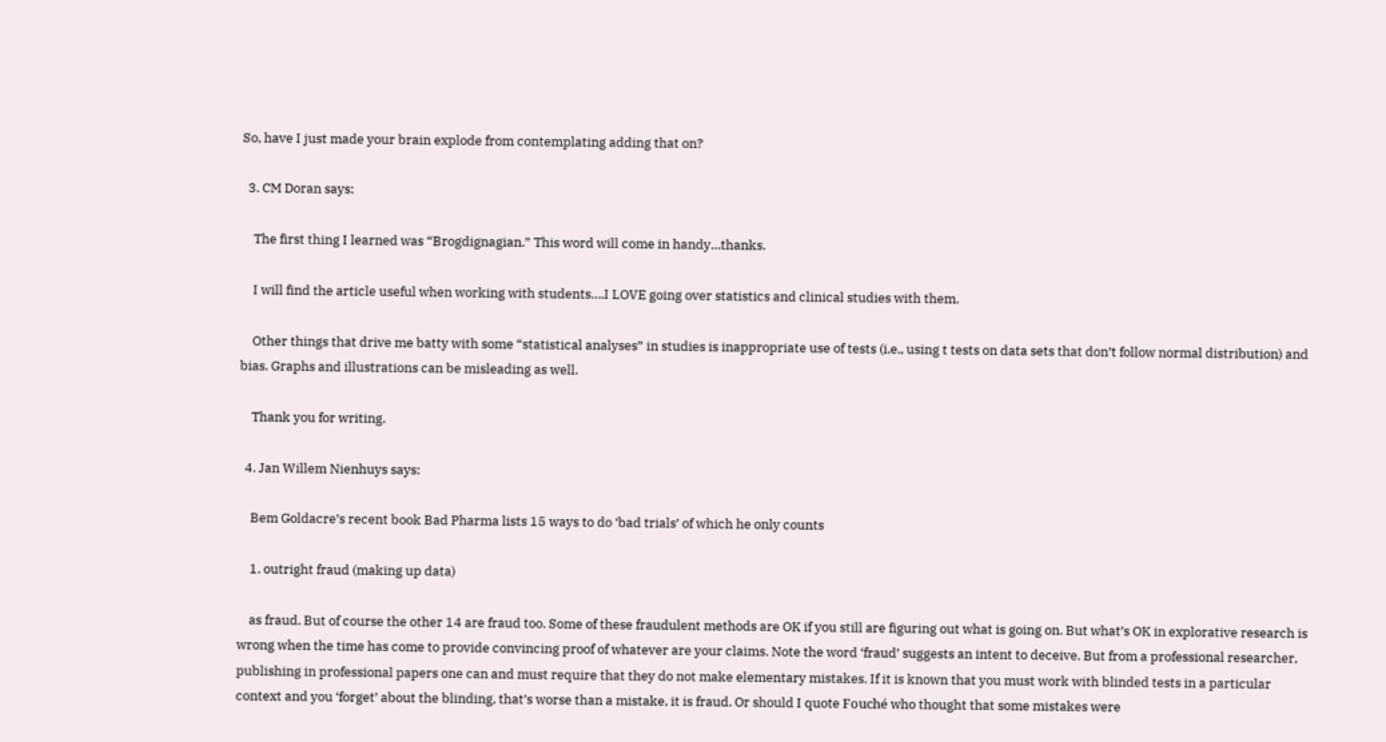So, have I just made your brain explode from contemplating adding that on?

  3. CM Doran says:

    The first thing I learned was “Brogdignagian.” This word will come in handy…thanks.

    I will find the article useful when working with students….I LOVE going over statistics and clinical studies with them.

    Other things that drive me batty with some “statistical analyses” in studies is inappropriate use of tests (i.e., using t tests on data sets that don’t follow normal distribution) and bias. Graphs and illustrations can be misleading as well.

    Thank you for writing.

  4. Jan Willem Nienhuys says:

    Bem Goldacre’s recent book Bad Pharma lists 15 ways to do ‘bad trials’ of which he only counts

    1. outright fraud (making up data)

    as fraud. But of course the other 14 are fraud too. Some of these fraudulent methods are OK if you still are figuring out what is going on. But what’s OK in explorative research is wrong when the time has come to provide convincing proof of whatever are your claims. Note the word ‘fraud’ suggests an intent to deceive. But from a professional researcher, publishing in professional papers one can and must require that they do not make elementary mistakes. If it is known that you must work with blinded tests in a particular context and you ‘forget’ about the blinding, that’s worse than a mistake, it is fraud. Or should I quote Fouché who thought that some mistakes were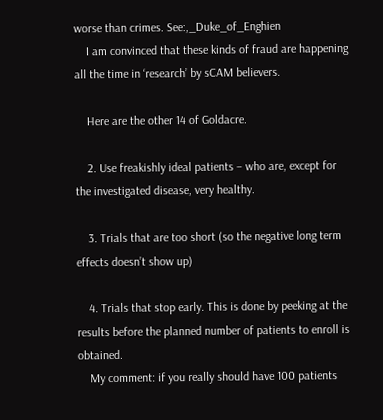worse than crimes. See:,_Duke_of_Enghien
    I am convinced that these kinds of fraud are happening all the time in ‘research’ by sCAM believers.

    Here are the other 14 of Goldacre.

    2. Use freakishly ideal patients – who are, except for the investigated disease, very healthy.

    3. Trials that are too short (so the negative long term effects doesn’t show up)

    4. Trials that stop early. This is done by peeking at the results before the planned number of patients to enroll is obtained.
    My comment: if you really should have 100 patients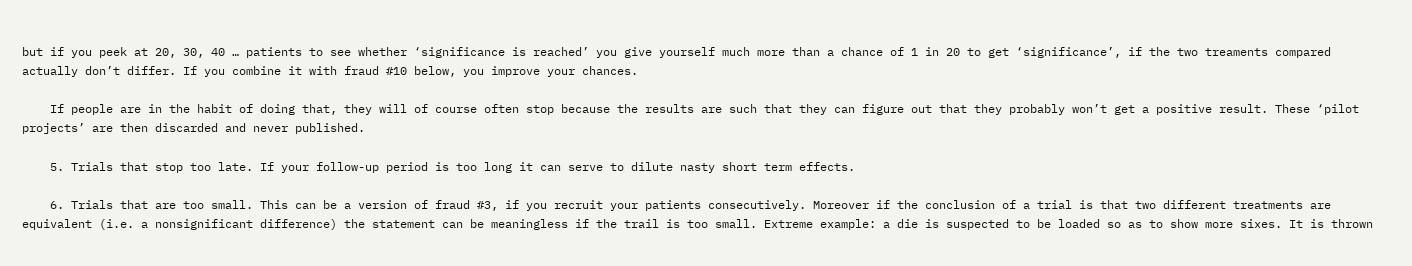but if you peek at 20, 30, 40 … patients to see whether ‘significance is reached’ you give yourself much more than a chance of 1 in 20 to get ‘significance’, if the two treaments compared actually don’t differ. If you combine it with fraud #10 below, you improve your chances.

    If people are in the habit of doing that, they will of course often stop because the results are such that they can figure out that they probably won’t get a positive result. These ‘pilot projects’ are then discarded and never published.

    5. Trials that stop too late. If your follow-up period is too long it can serve to dilute nasty short term effects.

    6. Trials that are too small. This can be a version of fraud #3, if you recruit your patients consecutively. Moreover if the conclusion of a trial is that two different treatments are equivalent (i.e. a nonsignificant difference) the statement can be meaningless if the trail is too small. Extreme example: a die is suspected to be loaded so as to show more sixes. It is thrown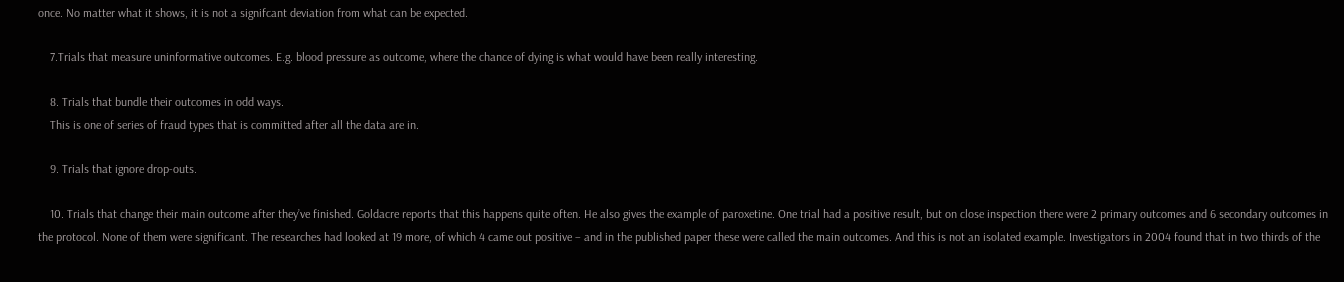once. No matter what it shows, it is not a signifcant deviation from what can be expected.

    7.Trials that measure uninformative outcomes. E.g. blood pressure as outcome, where the chance of dying is what would have been really interesting.

    8. Trials that bundle their outcomes in odd ways.
    This is one of series of fraud types that is committed after all the data are in.

    9. Trials that ignore drop-outs.

    10. Trials that change their main outcome after they’ve finished. Goldacre reports that this happens quite often. He also gives the example of paroxetine. One trial had a positive result, but on close inspection there were 2 primary outcomes and 6 secondary outcomes in the protocol. None of them were significant. The researches had looked at 19 more, of which 4 came out positive – and in the published paper these were called the main outcomes. And this is not an isolated example. Investigators in 2004 found that in two thirds of the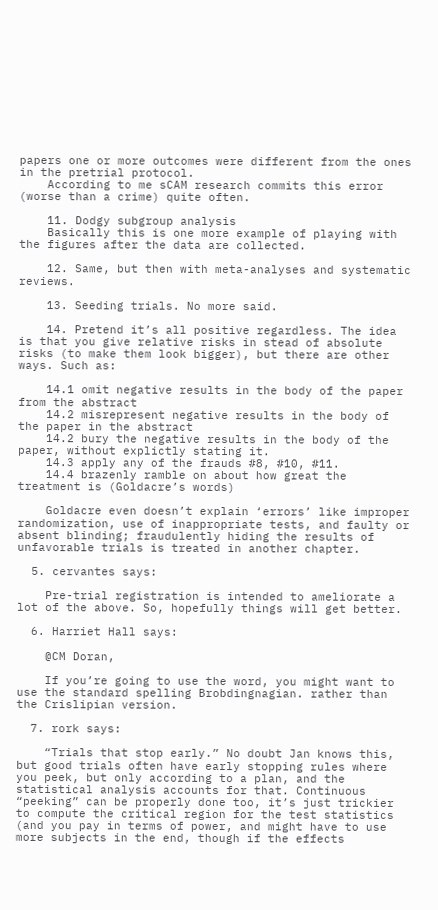papers one or more outcomes were different from the ones in the pretrial protocol.
    According to me sCAM research commits this error (worse than a crime) quite often.

    11. Dodgy subgroup analysis
    Basically this is one more example of playing with the figures after the data are collected.

    12. Same, but then with meta-analyses and systematic reviews.

    13. Seeding trials. No more said.

    14. Pretend it’s all positive regardless. The idea is that you give relative risks in stead of absolute risks (to make them look bigger), but there are other ways. Such as:

    14.1 omit negative results in the body of the paper from the abstract
    14.2 misrepresent negative results in the body of the paper in the abstract
    14.2 bury the negative results in the body of the paper, without explictly stating it.
    14.3 apply any of the frauds #8, #10, #11.
    14.4 brazenly ramble on about how great the treatment is (Goldacre’s words)

    Goldacre even doesn’t explain ‘errors’ like improper randomization, use of inappropriate tests, and faulty or absent blinding; fraudulently hiding the results of unfavorable trials is treated in another chapter.

  5. cervantes says:

    Pre-trial registration is intended to ameliorate a lot of the above. So, hopefully things will get better.

  6. Harriet Hall says:

    @CM Doran,

    If you’re going to use the word, you might want to use the standard spelling Brobdingnagian. rather than the Crislipian version.

  7. rork says:

    “Trials that stop early.” No doubt Jan knows this, but good trials often have early stopping rules where you peek, but only according to a plan, and the statistical analysis accounts for that. Continuous “peeking” can be properly done too, it’s just trickier to compute the critical region for the test statistics (and you pay in terms of power, and might have to use more subjects in the end, though if the effects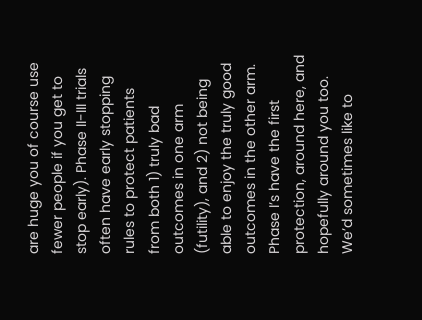are huge you of course use fewer people if you get to stop early). Phase II-III trials often have early stopping rules to protect patients from both 1) truly bad outcomes in one arm (futility), and 2) not being able to enjoy the truly good outcomes in the other arm. Phase I’s have the first protection, around here, and hopefully around you too. We’d sometimes like to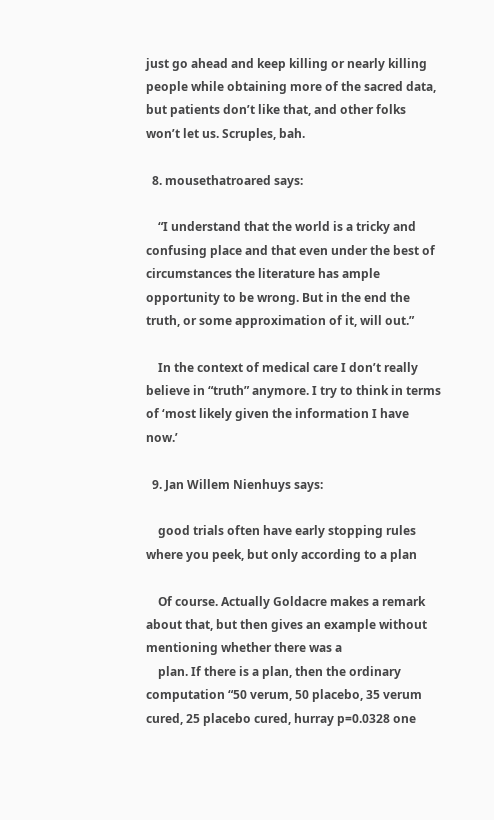just go ahead and keep killing or nearly killing people while obtaining more of the sacred data, but patients don’t like that, and other folks won’t let us. Scruples, bah.

  8. mousethatroared says:

    “I understand that the world is a tricky and confusing place and that even under the best of circumstances the literature has ample opportunity to be wrong. But in the end the truth, or some approximation of it, will out.”

    In the context of medical care I don’t really believe in “truth” anymore. I try to think in terms of ‘most likely given the information I have now.’

  9. Jan Willem Nienhuys says:

    good trials often have early stopping rules where you peek, but only according to a plan

    Of course. Actually Goldacre makes a remark about that, but then gives an example without mentioning whether there was a
    plan. If there is a plan, then the ordinary computation “50 verum, 50 placebo, 35 verum cured, 25 placebo cured, hurray p=0.0328 one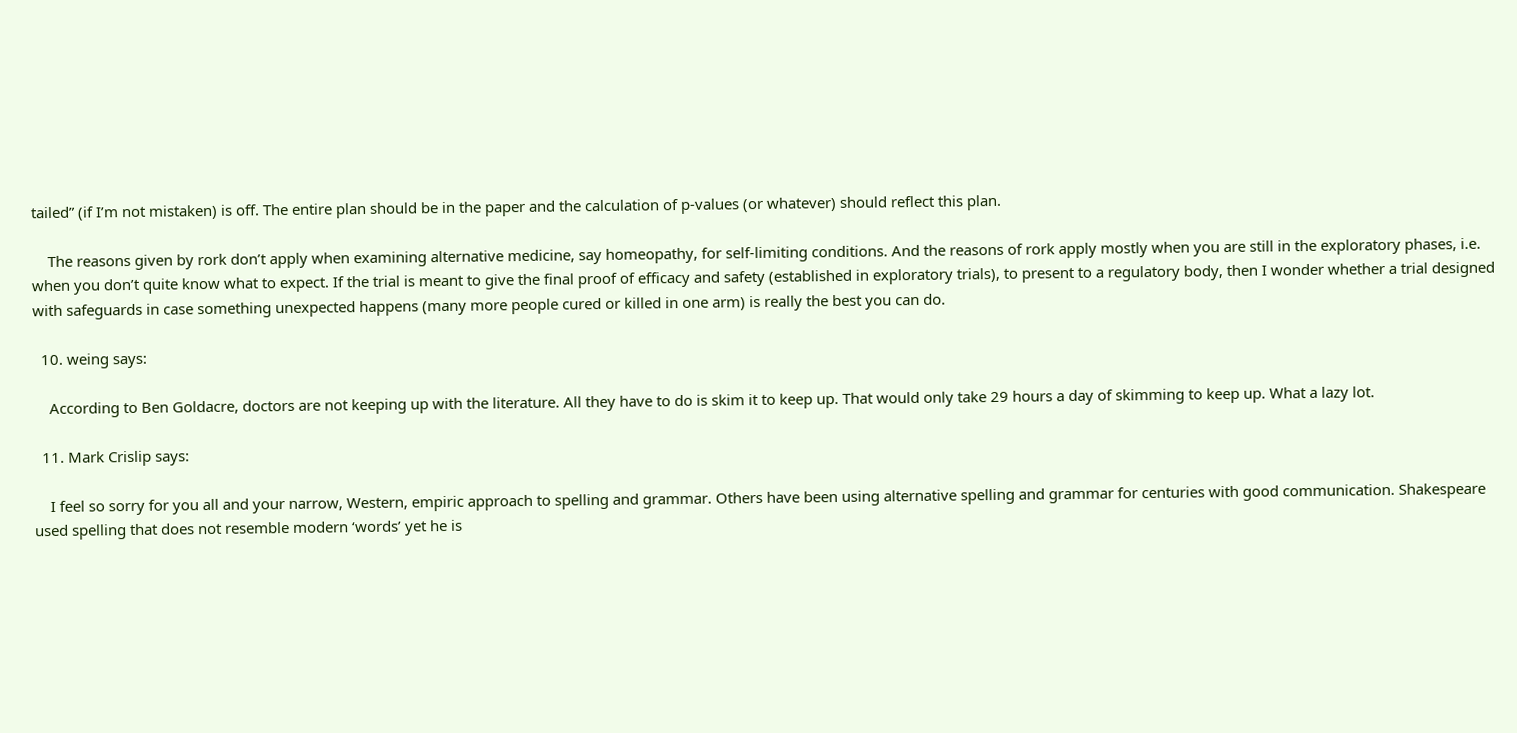tailed” (if I’m not mistaken) is off. The entire plan should be in the paper and the calculation of p-values (or whatever) should reflect this plan.

    The reasons given by rork don’t apply when examining alternative medicine, say homeopathy, for self-limiting conditions. And the reasons of rork apply mostly when you are still in the exploratory phases, i.e. when you don’t quite know what to expect. If the trial is meant to give the final proof of efficacy and safety (established in exploratory trials), to present to a regulatory body, then I wonder whether a trial designed with safeguards in case something unexpected happens (many more people cured or killed in one arm) is really the best you can do.

  10. weing says:

    According to Ben Goldacre, doctors are not keeping up with the literature. All they have to do is skim it to keep up. That would only take 29 hours a day of skimming to keep up. What a lazy lot.

  11. Mark Crislip says:

    I feel so sorry for you all and your narrow, Western, empiric approach to spelling and grammar. Others have been using alternative spelling and grammar for centuries with good communication. Shakespeare used spelling that does not resemble modern ‘words’ yet he is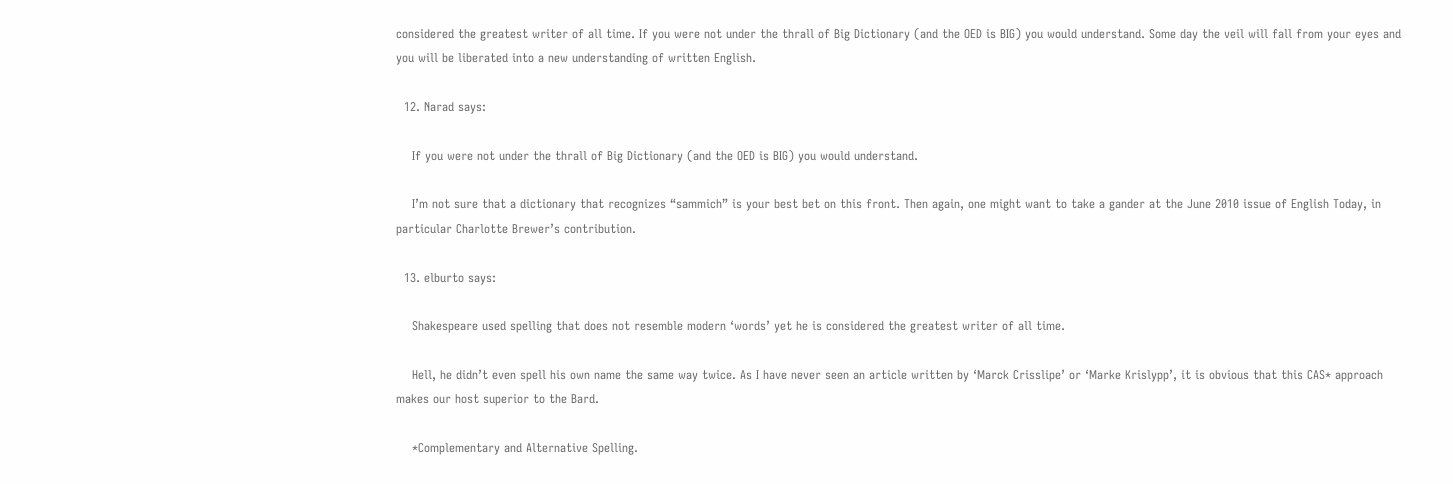considered the greatest writer of all time. If you were not under the thrall of Big Dictionary (and the OED is BIG) you would understand. Some day the veil will fall from your eyes and you will be liberated into a new understanding of written English.

  12. Narad says:

    If you were not under the thrall of Big Dictionary (and the OED is BIG) you would understand.

    I’m not sure that a dictionary that recognizes “sammich” is your best bet on this front. Then again, one might want to take a gander at the June 2010 issue of English Today, in particular Charlotte Brewer’s contribution.

  13. elburto says:

    Shakespeare used spelling that does not resemble modern ‘words’ yet he is considered the greatest writer of all time.

    Hell, he didn’t even spell his own name the same way twice. As I have never seen an article written by ‘Marck Crisslipe’ or ‘Marke Krislypp’, it is obvious that this CAS* approach makes our host superior to the Bard.

    *Complementary and Alternative Spelling.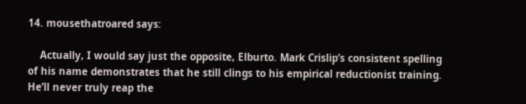14. mousethatroared says:

    Actually, I would say just the opposite, Elburto. Mark Crislip’s consistent spelling of his name demonstrates that he still clings to his empirical reductionist training. He’ll never truly reap the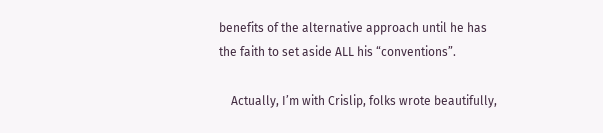benefits of the alternative approach until he has the faith to set aside ALL his “conventions”.

    Actually, I’m with Crislip, folks wrote beautifully,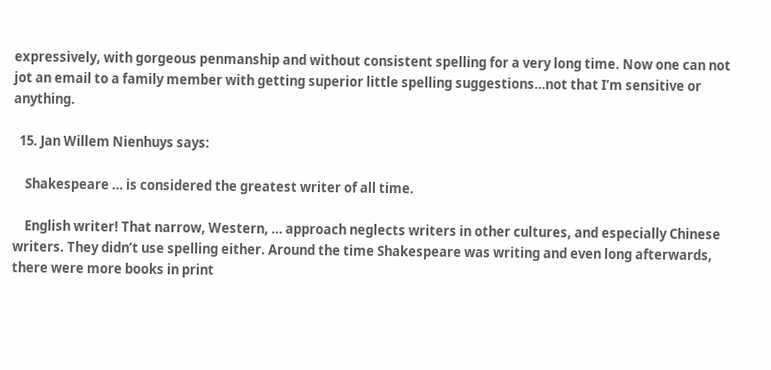expressively, with gorgeous penmanship and without consistent spelling for a very long time. Now one can not jot an email to a family member with getting superior little spelling suggestions…not that I’m sensitive or anything.

  15. Jan Willem Nienhuys says:

    Shakespeare … is considered the greatest writer of all time.

    English writer! That narrow, Western, … approach neglects writers in other cultures, and especially Chinese writers. They didn’t use spelling either. Around the time Shakespeare was writing and even long afterwards, there were more books in print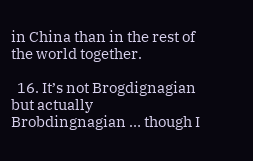in China than in the rest of the world together.

  16. It’s not Brogdignagian but actually Brobdingnagian … though I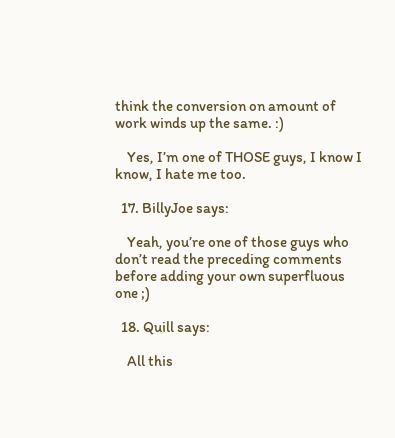think the conversion on amount of work winds up the same. :)

    Yes, I’m one of THOSE guys, I know I know, I hate me too.

  17. BillyJoe says:

    Yeah, you’re one of those guys who don’t read the preceding comments before adding your own superfluous one ;)

  18. Quill says:

    All this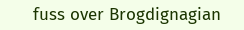fuss over Brogdignagian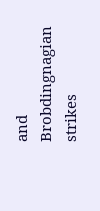and Brobdingnagian strikes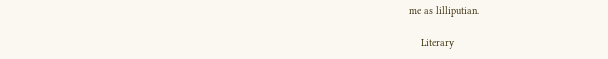me as lilliputian.

    Literary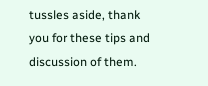tussles aside, thank you for these tips and discussion of them.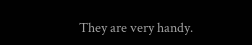They are very handy.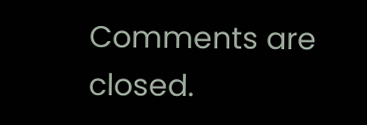Comments are closed.